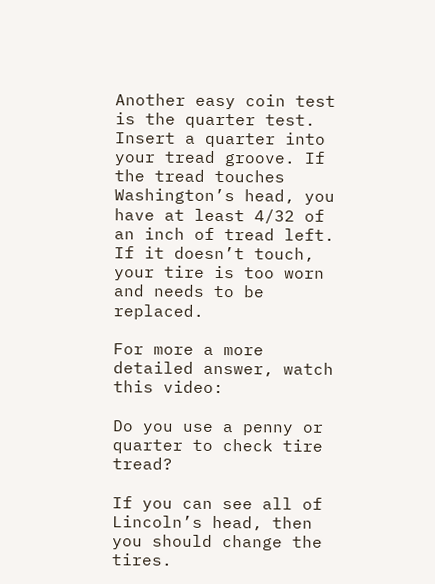Another easy coin test is the quarter test. Insert a quarter into your tread groove. If the tread touches Washington’s head, you have at least 4/32 of an inch of tread left. If it doesn’t touch, your tire is too worn and needs to be replaced.

For more a more detailed answer, watch this video:

Do you use a penny or quarter to check tire tread?

If you can see all of Lincoln’s head, then you should change the tires.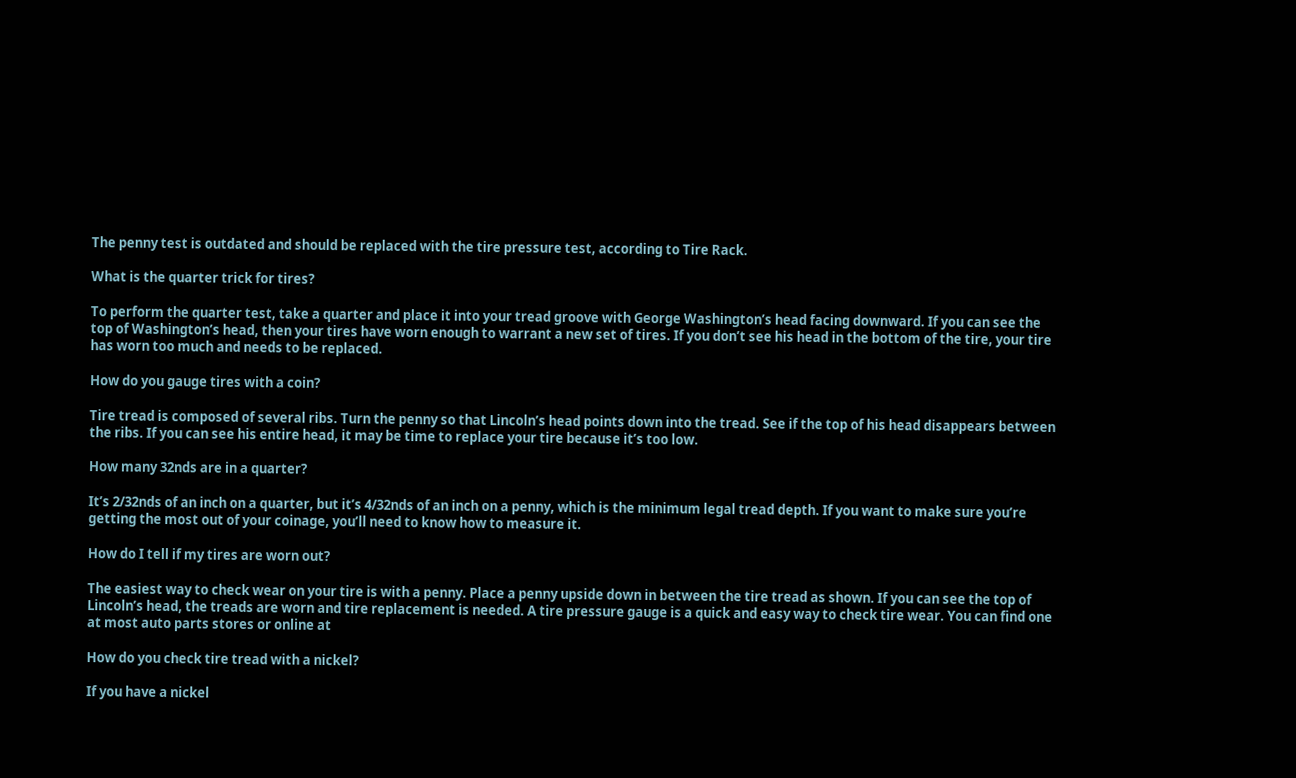The penny test is outdated and should be replaced with the tire pressure test, according to Tire Rack.

What is the quarter trick for tires?

To perform the quarter test, take a quarter and place it into your tread groove with George Washington’s head facing downward. If you can see the top of Washington’s head, then your tires have worn enough to warrant a new set of tires. If you don’t see his head in the bottom of the tire, your tire has worn too much and needs to be replaced.

How do you gauge tires with a coin?

Tire tread is composed of several ribs. Turn the penny so that Lincoln’s head points down into the tread. See if the top of his head disappears between the ribs. If you can see his entire head, it may be time to replace your tire because it’s too low.

How many 32nds are in a quarter?

It’s 2/32nds of an inch on a quarter, but it’s 4/32nds of an inch on a penny, which is the minimum legal tread depth. If you want to make sure you’re getting the most out of your coinage, you’ll need to know how to measure it.

How do I tell if my tires are worn out?

The easiest way to check wear on your tire is with a penny. Place a penny upside down in between the tire tread as shown. If you can see the top of Lincoln’s head, the treads are worn and tire replacement is needed. A tire pressure gauge is a quick and easy way to check tire wear. You can find one at most auto parts stores or online at

How do you check tire tread with a nickel?

If you have a nickel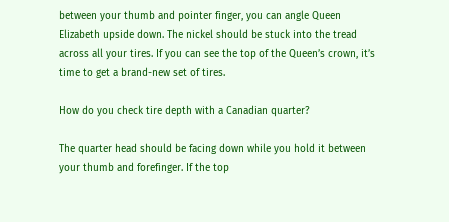between your thumb and pointer finger, you can angle Queen Elizabeth upside down. The nickel should be stuck into the tread across all your tires. If you can see the top of the Queen’s crown, it’s time to get a brand-new set of tires.

How do you check tire depth with a Canadian quarter?

The quarter head should be facing down while you hold it between your thumb and forefinger. If the top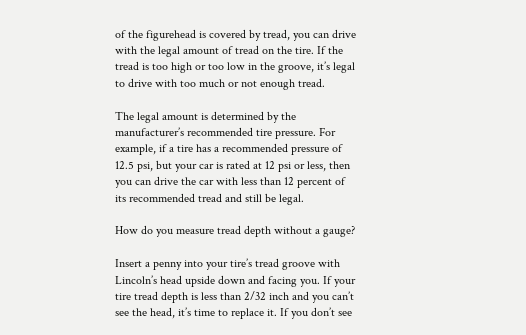of the figurehead is covered by tread, you can drive with the legal amount of tread on the tire. If the tread is too high or too low in the groove, it’s legal to drive with too much or not enough tread.

The legal amount is determined by the manufacturer’s recommended tire pressure. For example, if a tire has a recommended pressure of 12.5 psi, but your car is rated at 12 psi or less, then you can drive the car with less than 12 percent of its recommended tread and still be legal.

How do you measure tread depth without a gauge?

Insert a penny into your tire’s tread groove with Lincoln’s head upside down and facing you. If your tire tread depth is less than 2/32 inch and you can’t see the head, it’s time to replace it. If you don’t see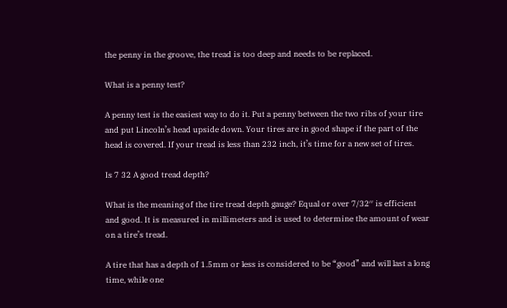the penny in the groove, the tread is too deep and needs to be replaced.

What is a penny test?

A penny test is the easiest way to do it. Put a penny between the two ribs of your tire and put Lincoln’s head upside down. Your tires are in good shape if the part of the head is covered. If your tread is less than 232 inch, it’s time for a new set of tires.

Is 7 32 A good tread depth?

What is the meaning of the tire tread depth gauge? Equal or over 7/32′′ is efficient and good. It is measured in millimeters and is used to determine the amount of wear on a tire’s tread.

A tire that has a depth of 1.5mm or less is considered to be “good” and will last a long time, while one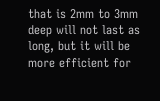that is 2mm to 3mm deep will not last as long, but it will be more efficient for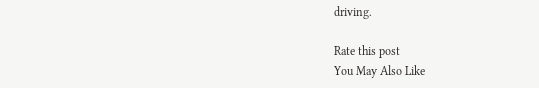driving.

Rate this post
You May Also Like